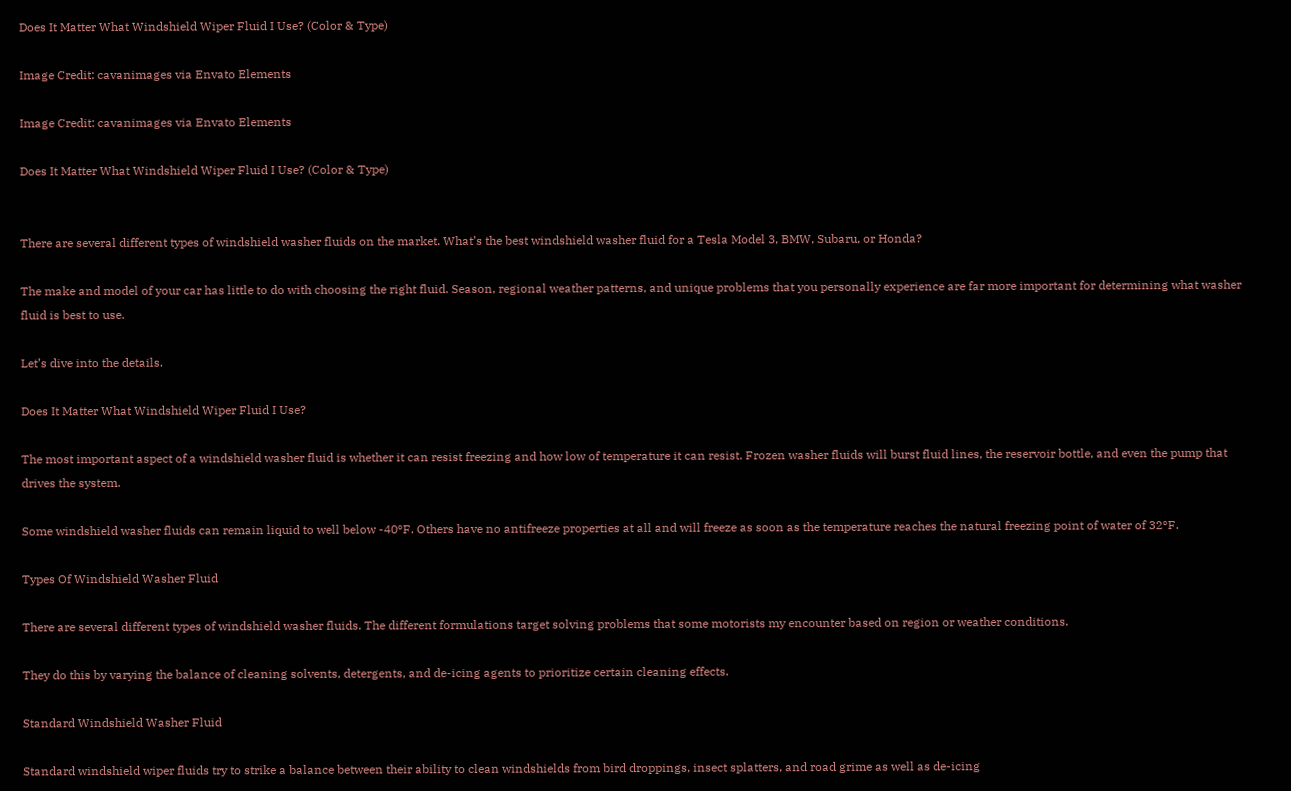Does It Matter What Windshield Wiper Fluid I Use? (Color & Type)

Image Credit: cavanimages via Envato Elements

Image Credit: cavanimages via Envato Elements

Does It Matter What Windshield Wiper Fluid I Use? (Color & Type)


There are several different types of windshield washer fluids on the market. What’s the best windshield washer fluid for a Tesla Model 3, BMW, Subaru, or Honda?

The make and model of your car has little to do with choosing the right fluid. Season, regional weather patterns, and unique problems that you personally experience are far more important for determining what washer fluid is best to use.

Let’s dive into the details.

Does It Matter What Windshield Wiper Fluid I Use?

The most important aspect of a windshield washer fluid is whether it can resist freezing and how low of temperature it can resist. Frozen washer fluids will burst fluid lines, the reservoir bottle, and even the pump that drives the system.

Some windshield washer fluids can remain liquid to well below -40ºF. Others have no antifreeze properties at all and will freeze as soon as the temperature reaches the natural freezing point of water of 32ºF.

Types Of Windshield Washer Fluid

There are several different types of windshield washer fluids. The different formulations target solving problems that some motorists my encounter based on region or weather conditions.

They do this by varying the balance of cleaning solvents, detergents, and de-icing agents to prioritize certain cleaning effects.

Standard Windshield Washer Fluid

Standard windshield wiper fluids try to strike a balance between their ability to clean windshields from bird droppings, insect splatters, and road grime as well as de-icing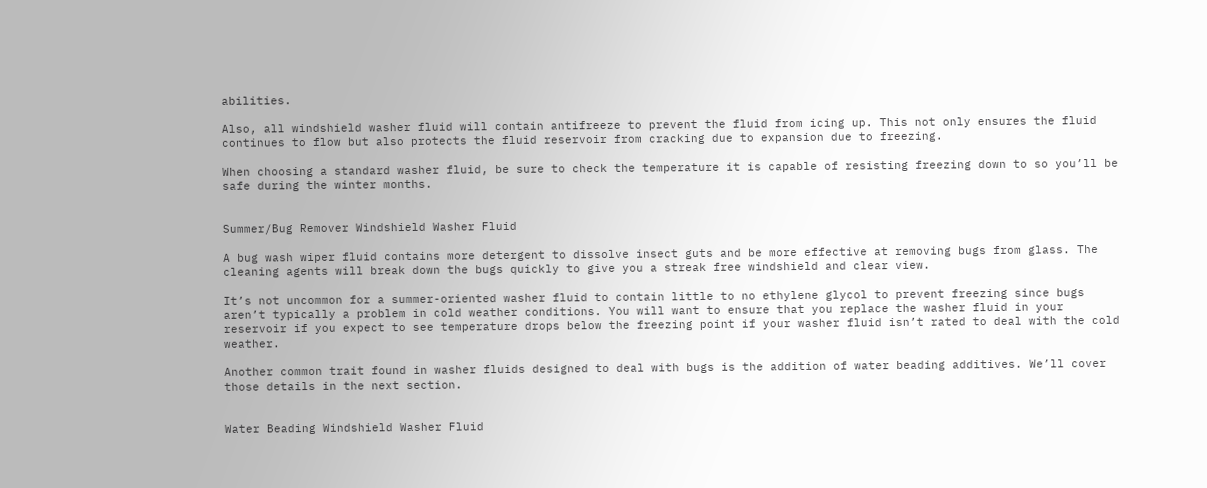abilities.

Also, all windshield washer fluid will contain antifreeze to prevent the fluid from icing up. This not only ensures the fluid continues to flow but also protects the fluid reservoir from cracking due to expansion due to freezing.

When choosing a standard washer fluid, be sure to check the temperature it is capable of resisting freezing down to so you’ll be safe during the winter months.


Summer/Bug Remover Windshield Washer Fluid

A bug wash wiper fluid contains more detergent to dissolve insect guts and be more effective at removing bugs from glass. The cleaning agents will break down the bugs quickly to give you a streak free windshield and clear view.

It’s not uncommon for a summer-oriented washer fluid to contain little to no ethylene glycol to prevent freezing since bugs aren’t typically a problem in cold weather conditions. You will want to ensure that you replace the washer fluid in your reservoir if you expect to see temperature drops below the freezing point if your washer fluid isn’t rated to deal with the cold weather.

Another common trait found in washer fluids designed to deal with bugs is the addition of water beading additives. We’ll cover those details in the next section.


Water Beading Windshield Washer Fluid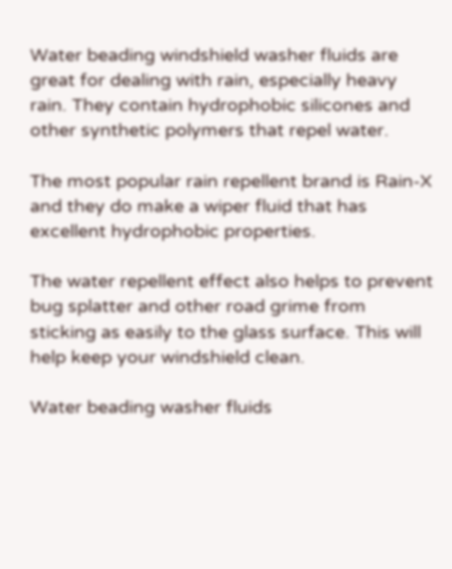Water beading windshield washer fluids are great for dealing with rain, especially heavy rain. They contain hydrophobic silicones and other synthetic polymers that repel water.

The most popular rain repellent brand is Rain-X and they do make a wiper fluid that has excellent hydrophobic properties.

The water repellent effect also helps to prevent bug splatter and other road grime from sticking as easily to the glass surface. This will help keep your windshield clean.

Water beading washer fluids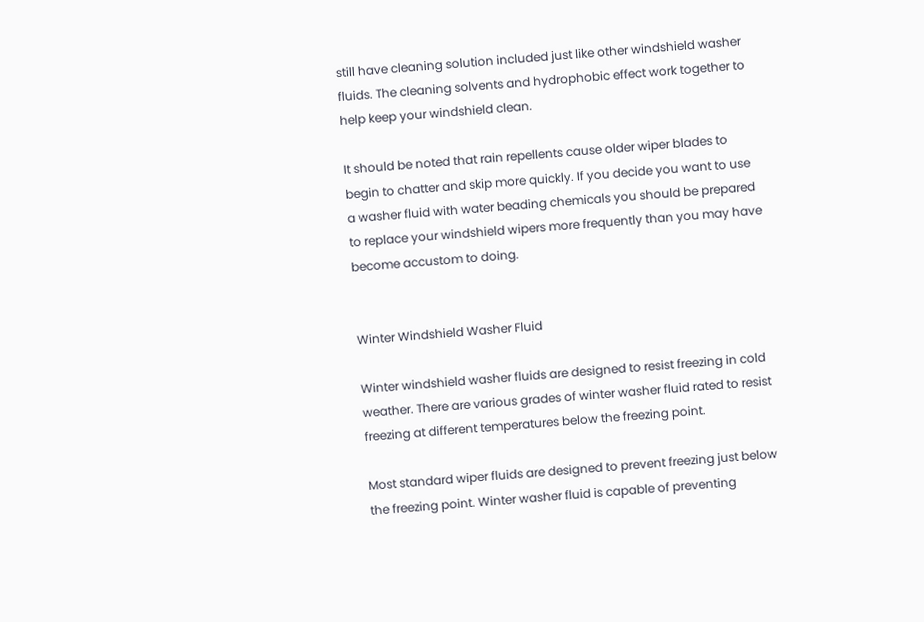still have cleaning solution included just like other windshield washer fluids. The cleaning solvents and hydrophobic effect work together to help keep your windshield clean.

It should be noted that rain repellents cause older wiper blades to begin to chatter and skip more quickly. If you decide you want to use a washer fluid with water beading chemicals you should be prepared to replace your windshield wipers more frequently than you may have become accustom to doing.


Winter Windshield Washer Fluid

Winter windshield washer fluids are designed to resist freezing in cold weather. There are various grades of winter washer fluid rated to resist freezing at different temperatures below the freezing point.

Most standard wiper fluids are designed to prevent freezing just below the freezing point. Winter washer fluid is capable of preventing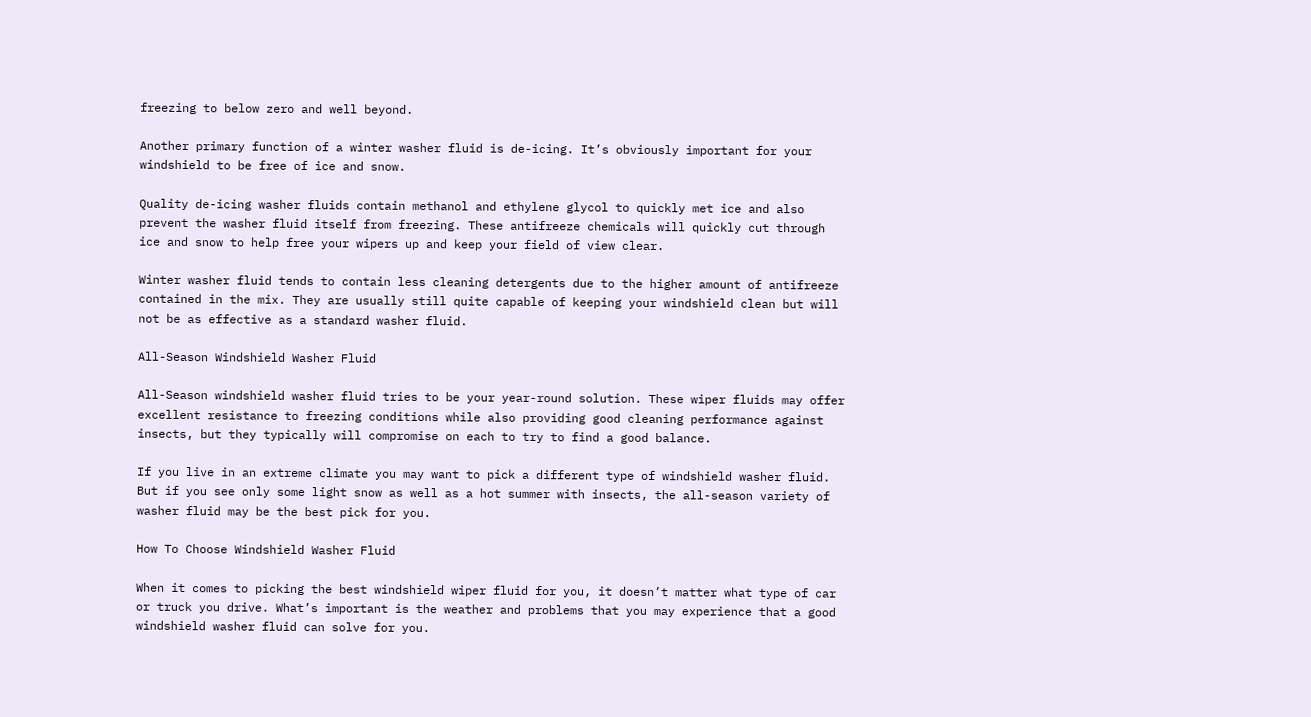freezing to below zero and well beyond.

Another primary function of a winter washer fluid is de-icing. It’s obviously important for your windshield to be free of ice and snow.

Quality de-icing washer fluids contain methanol and ethylene glycol to quickly met ice and also prevent the washer fluid itself from freezing. These antifreeze chemicals will quickly cut through ice and snow to help free your wipers up and keep your field of view clear.

Winter washer fluid tends to contain less cleaning detergents due to the higher amount of antifreeze contained in the mix. They are usually still quite capable of keeping your windshield clean but will not be as effective as a standard washer fluid.

All-Season Windshield Washer Fluid

All-Season windshield washer fluid tries to be your year-round solution. These wiper fluids may offer excellent resistance to freezing conditions while also providing good cleaning performance against insects, but they typically will compromise on each to try to find a good balance.

If you live in an extreme climate you may want to pick a different type of windshield washer fluid. But if you see only some light snow as well as a hot summer with insects, the all-season variety of washer fluid may be the best pick for you.

How To Choose Windshield Washer Fluid

When it comes to picking the best windshield wiper fluid for you, it doesn’t matter what type of car or truck you drive. What’s important is the weather and problems that you may experience that a good windshield washer fluid can solve for you.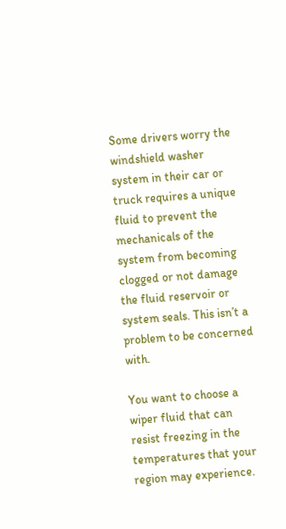Some drivers worry the windshield washer system in their car or truck requires a unique fluid to prevent the mechanicals of the system from becoming clogged or not damage the fluid reservoir or system seals. This isn’t a problem to be concerned with.

You want to choose a wiper fluid that can resist freezing in the temperatures that your region may experience.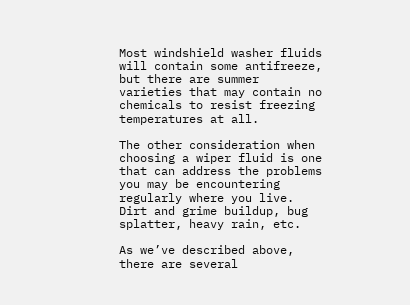Most windshield washer fluids will contain some antifreeze, but there are summer varieties that may contain no chemicals to resist freezing temperatures at all.

The other consideration when choosing a wiper fluid is one that can address the problems you may be encountering regularly where you live. Dirt and grime buildup, bug splatter, heavy rain, etc.

As we’ve described above, there are several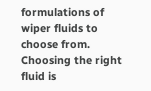formulations of wiper fluids to choose from. Choosing the right fluid is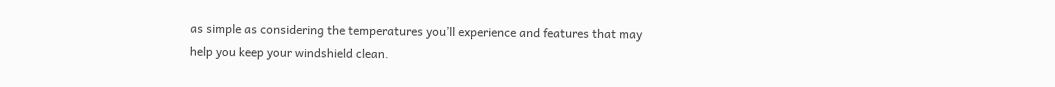as simple as considering the temperatures you’ll experience and features that may help you keep your windshield clean.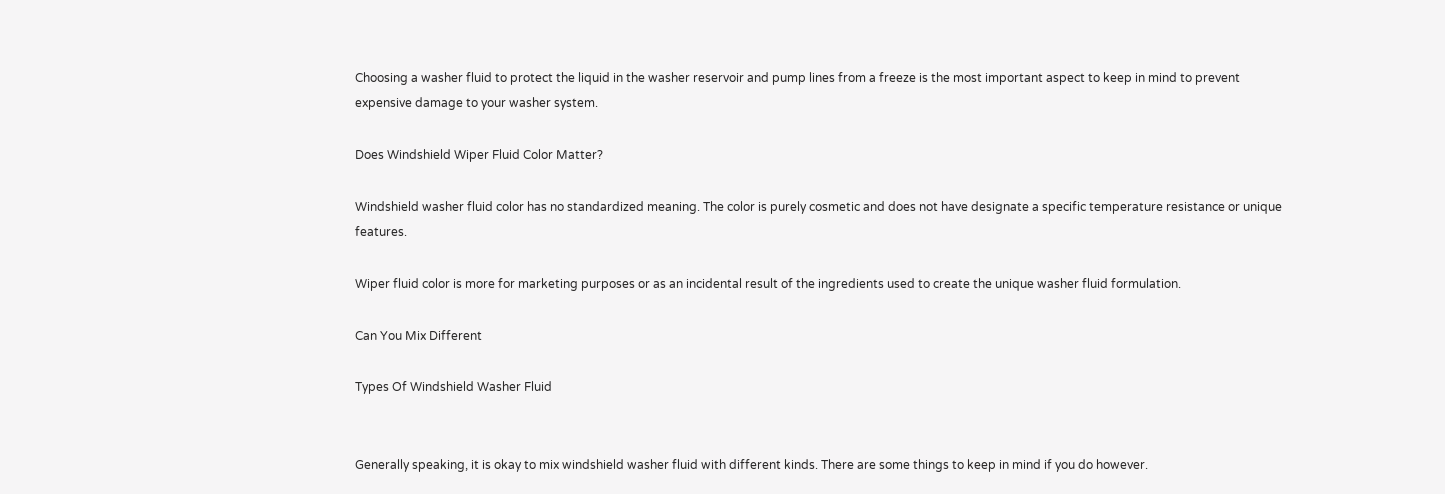Choosing a washer fluid to protect the liquid in the washer reservoir and pump lines from a freeze is the most important aspect to keep in mind to prevent expensive damage to your washer system.

Does Windshield Wiper Fluid Color Matter?

Windshield washer fluid color has no standardized meaning. The color is purely cosmetic and does not have designate a specific temperature resistance or unique features.

Wiper fluid color is more for marketing purposes or as an incidental result of the ingredients used to create the unique washer fluid formulation.

Can You Mix Different

Types Of Windshield Washer Fluid


Generally speaking, it is okay to mix windshield washer fluid with different kinds. There are some things to keep in mind if you do however.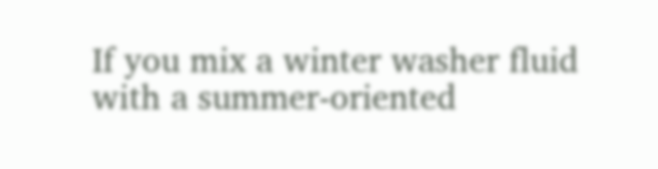If you mix a winter washer fluid with a summer-oriented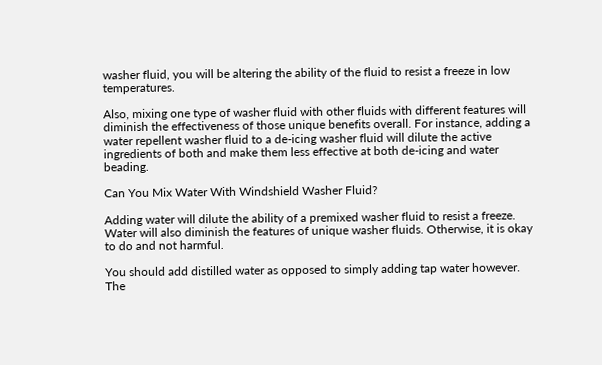washer fluid, you will be altering the ability of the fluid to resist a freeze in low temperatures.

Also, mixing one type of washer fluid with other fluids with different features will diminish the effectiveness of those unique benefits overall. For instance, adding a water repellent washer fluid to a de-icing washer fluid will dilute the active ingredients of both and make them less effective at both de-icing and water beading.

Can You Mix Water With Windshield Washer Fluid?

Adding water will dilute the ability of a premixed washer fluid to resist a freeze. Water will also diminish the features of unique washer fluids. Otherwise, it is okay to do and not harmful.

You should add distilled water as opposed to simply adding tap water however. The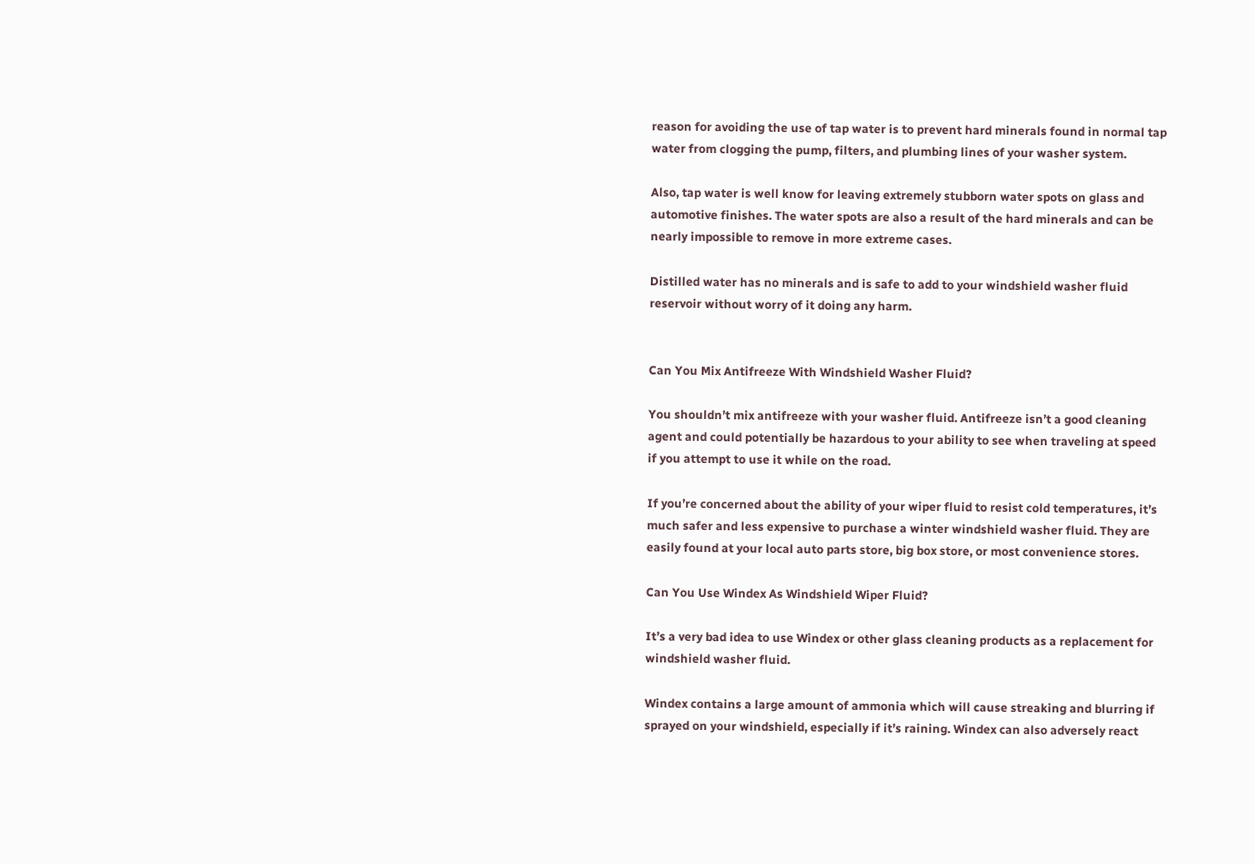reason for avoiding the use of tap water is to prevent hard minerals found in normal tap water from clogging the pump, filters, and plumbing lines of your washer system.

Also, tap water is well know for leaving extremely stubborn water spots on glass and automotive finishes. The water spots are also a result of the hard minerals and can be nearly impossible to remove in more extreme cases.

Distilled water has no minerals and is safe to add to your windshield washer fluid reservoir without worry of it doing any harm.


Can You Mix Antifreeze With Windshield Washer Fluid?

You shouldn’t mix antifreeze with your washer fluid. Antifreeze isn’t a good cleaning agent and could potentially be hazardous to your ability to see when traveling at speed if you attempt to use it while on the road.

If you’re concerned about the ability of your wiper fluid to resist cold temperatures, it’s much safer and less expensive to purchase a winter windshield washer fluid. They are easily found at your local auto parts store, big box store, or most convenience stores.

Can You Use Windex As Windshield Wiper Fluid?

It’s a very bad idea to use Windex or other glass cleaning products as a replacement for windshield washer fluid.

Windex contains a large amount of ammonia which will cause streaking and blurring if sprayed on your windshield, especially if it’s raining. Windex can also adversely react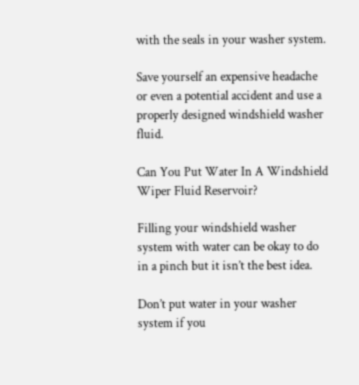with the seals in your washer system.

Save yourself an expensive headache or even a potential accident and use a properly designed windshield washer fluid.

Can You Put Water In A Windshield Wiper Fluid Reservoir?

Filling your windshield washer system with water can be okay to do in a pinch but it isn’t the best idea.

Don’t put water in your washer system if you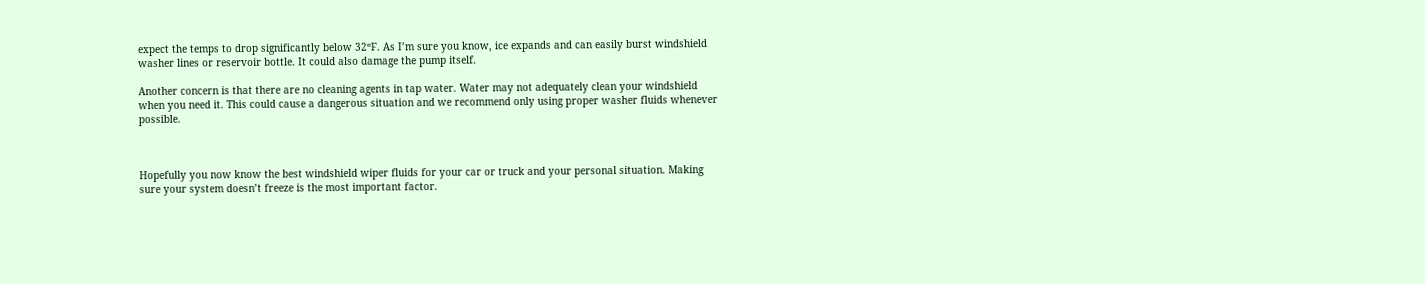expect the temps to drop significantly below 32ºF. As I’m sure you know, ice expands and can easily burst windshield washer lines or reservoir bottle. It could also damage the pump itself.

Another concern is that there are no cleaning agents in tap water. Water may not adequately clean your windshield when you need it. This could cause a dangerous situation and we recommend only using proper washer fluids whenever possible.



Hopefully you now know the best windshield wiper fluids for your car or truck and your personal situation. Making sure your system doesn’t freeze is the most important factor.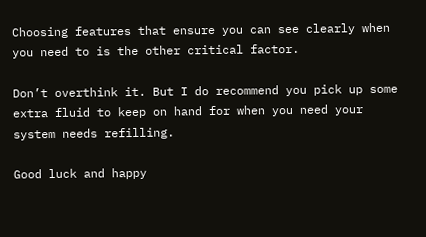Choosing features that ensure you can see clearly when you need to is the other critical factor.

Don’t overthink it. But I do recommend you pick up some extra fluid to keep on hand for when you need your system needs refilling.

Good luck and happy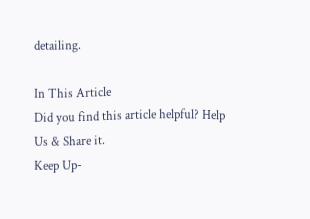detailing.

In This Article
Did you find this article helpful? Help Us & Share it.
Keep Up-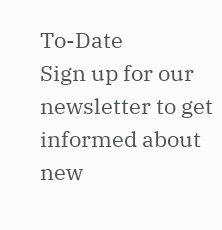To-Date
Sign up for our newsletter to get informed about new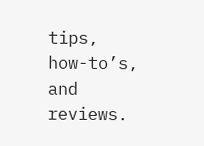tips, how-to’s, and reviews.